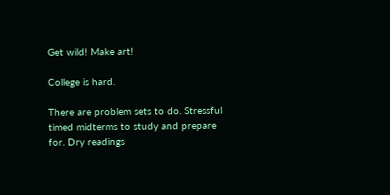Get wild! Make art!

College is hard.

There are problem sets to do. Stressful timed midterms to study and prepare for. Dry readings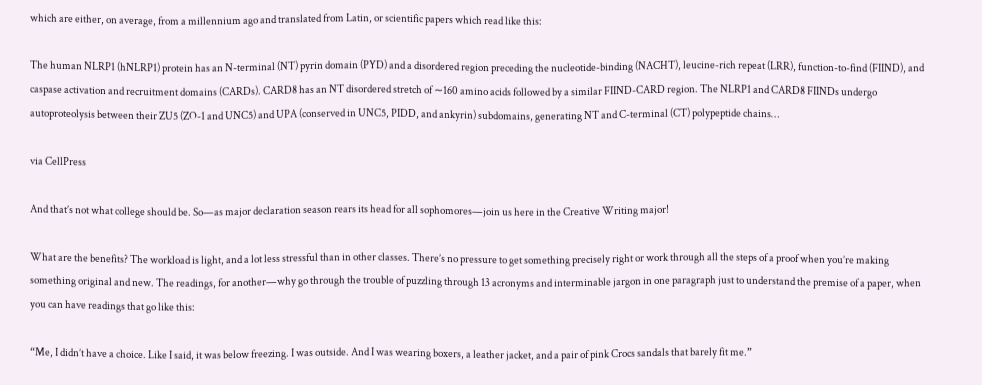which are either, on average, from a millennium ago and translated from Latin, or scientific papers which read like this:

The human NLRP1 (hNLRP1) protein has an N-terminal (NT) pyrin domain (PYD) and a disordered region preceding the nucleotide-binding (NACHT), leucine-rich repeat (LRR), function-to-find (FIIND), and caspase activation and recruitment domains (CARDs). CARD8 has an NT disordered stretch of ∼160 amino acids followed by a similar FIIND-CARD region. The NLRP1 and CARD8 FIINDs undergo autoproteolysis between their ZU5 (ZO-1 and UNC5) and UPA (conserved in UNC5, PIDD, and ankyrin) subdomains, generating NT and C-terminal (CT) polypeptide chains…

via CellPress

And that’s not what college should be. So—as major declaration season rears its head for all sophomores—join us here in the Creative Writing major!

What are the benefits? The workload is light, and a lot less stressful than in other classes. There’s no pressure to get something precisely right or work through all the steps of a proof when you’re making something original and new. The readings, for another—why go through the trouble of puzzling through 13 acronyms and interminable jargon in one paragraph just to understand the premise of a paper, when you can have readings that go like this:

“Me, I didn’t have a choice. Like I said, it was below freezing. I was outside. And I was wearing boxers, a leather jacket, and a pair of pink Crocs sandals that barely fit me.”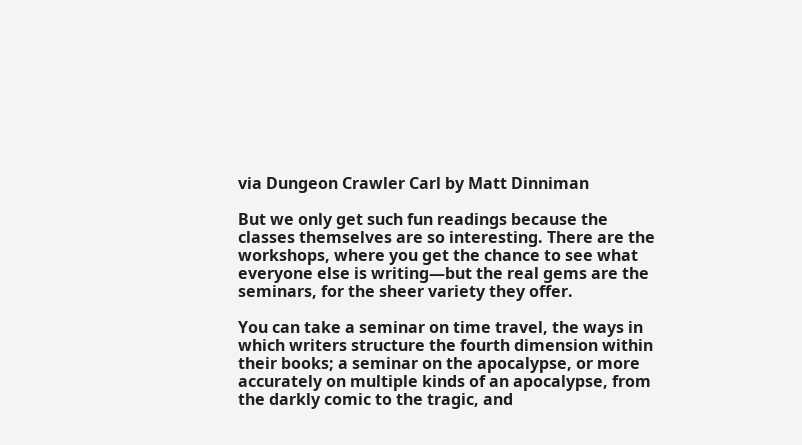via Dungeon Crawler Carl by Matt Dinniman

But we only get such fun readings because the classes themselves are so interesting. There are the workshops, where you get the chance to see what everyone else is writing—but the real gems are the seminars, for the sheer variety they offer.

You can take a seminar on time travel, the ways in which writers structure the fourth dimension within their books; a seminar on the apocalypse, or more accurately on multiple kinds of an apocalypse, from the darkly comic to the tragic, and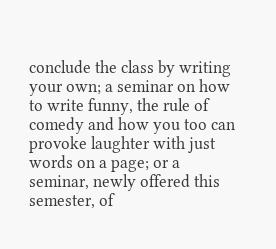conclude the class by writing your own; a seminar on how to write funny, the rule of comedy and how you too can provoke laughter with just words on a page; or a seminar, newly offered this semester, of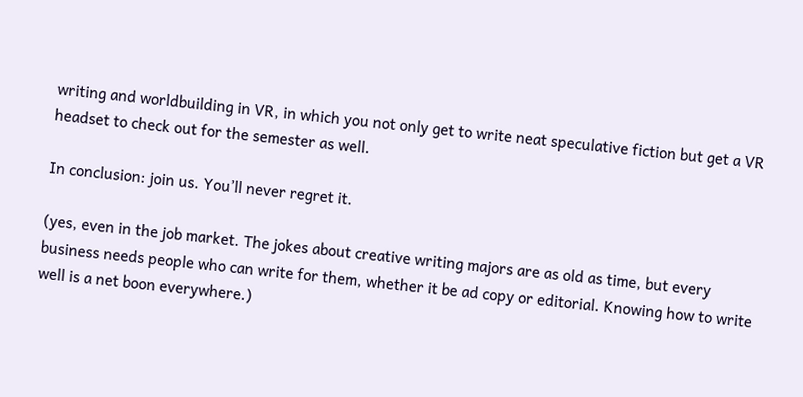writing and worldbuilding in VR, in which you not only get to write neat speculative fiction but get a VR headset to check out for the semester as well.

In conclusion: join us. You’ll never regret it.

(yes, even in the job market. The jokes about creative writing majors are as old as time, but every business needs people who can write for them, whether it be ad copy or editorial. Knowing how to write well is a net boon everywhere.)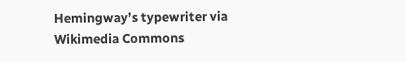Hemingway’s typewriter via Wikimedia Commons